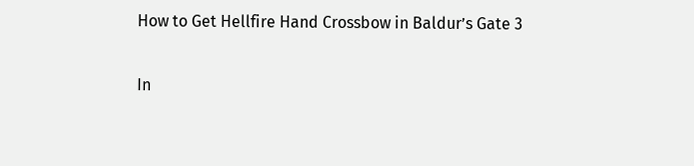How to Get Hellfire Hand Crossbow in Baldur’s Gate 3

In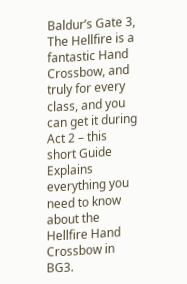Baldur’s Gate 3, The Hellfire is a fantastic Hand Crossbow, and truly for every class, and you can get it during Act 2 – this short Guide Explains everything you need to know about the Hellfire Hand Crossbow in BG3.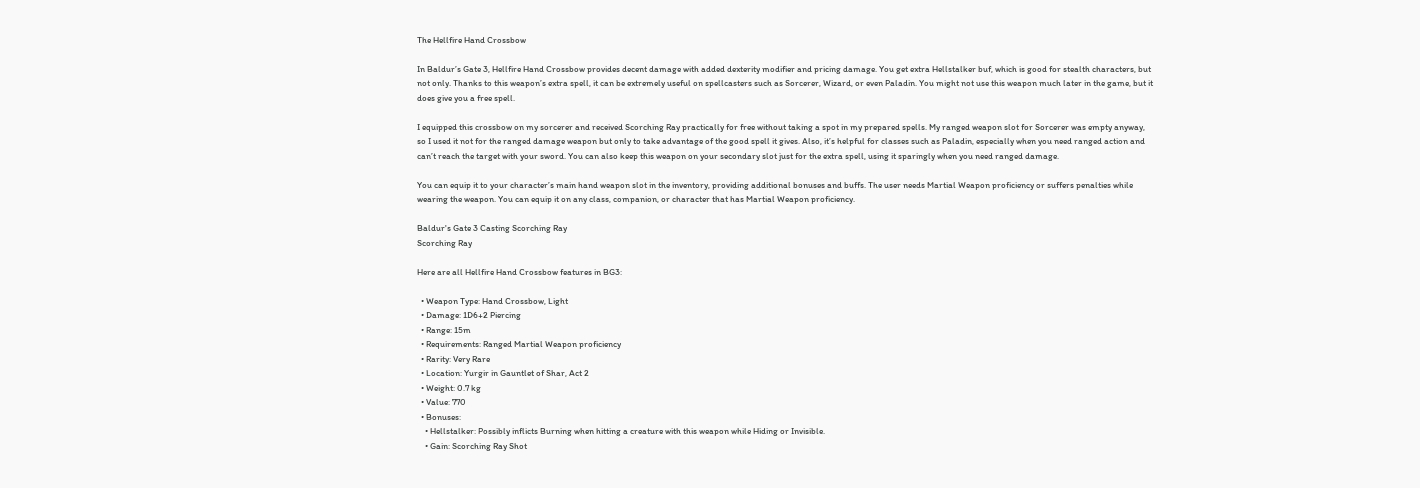The Hellfire Hand Crossbow

In Baldur’s Gate 3, Hellfire Hand Crossbow provides decent damage with added dexterity modifier and pricing damage. You get extra Hellstalker buf, which is good for stealth characters, but not only. Thanks to this weapon’s extra spell, it can be extremely useful on spellcasters such as Sorcerer, Wizard, or even Paladin. You might not use this weapon much later in the game, but it does give you a free spell.

I equipped this crossbow on my sorcerer and received Scorching Ray practically for free without taking a spot in my prepared spells. My ranged weapon slot for Sorcerer was empty anyway, so I used it not for the ranged damage weapon but only to take advantage of the good spell it gives. Also, it’s helpful for classes such as Paladin, especially when you need ranged action and can’t reach the target with your sword. You can also keep this weapon on your secondary slot just for the extra spell, using it sparingly when you need ranged damage.

You can equip it to your character’s main hand weapon slot in the inventory, providing additional bonuses and buffs. The user needs Martial Weapon proficiency or suffers penalties while wearing the weapon. You can equip it on any class, companion, or character that has Martial Weapon proficiency.

Baldur's Gate 3 Casting Scorching Ray
Scorching Ray

Here are all Hellfire Hand Crossbow features in BG3:

  • Weapon Type: Hand Crossbow, Light
  • Damage: 1D6+2 Piercing
  • Range: 15m
  • Requirements: Ranged Martial Weapon proficiency
  • Rarity: Very Rare
  • Location: Yurgir in Gauntlet of Shar, Act 2
  • Weight: 0.7 kg
  • Value: 770
  • Bonuses:
    • Hellstalker: Possibly inflicts Burning when hitting a creature with this weapon while Hiding or Invisible.
    • Gain: Scorching Ray Shot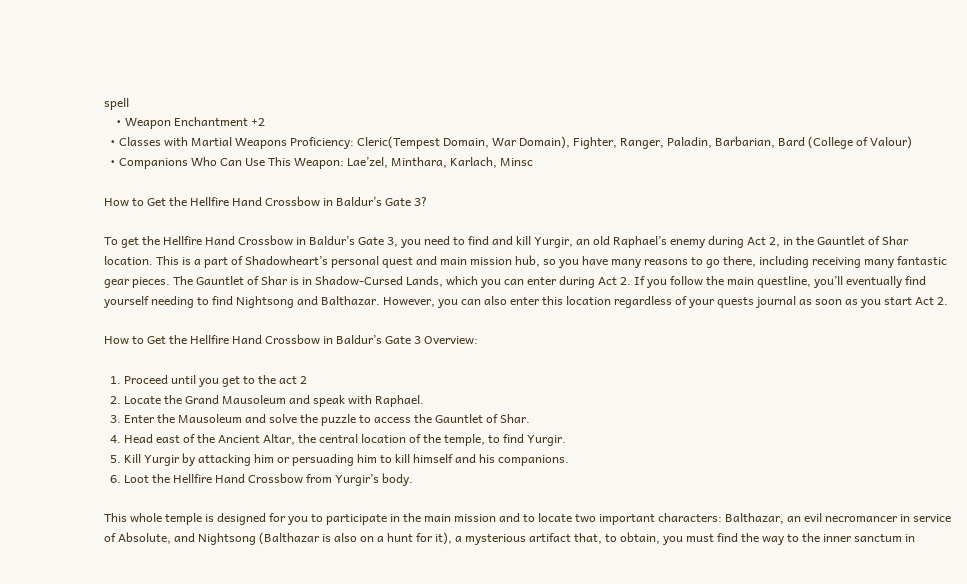spell
    • Weapon Enchantment +2
  • Classes with Martial Weapons Proficiency: Cleric(Tempest Domain, War Domain), Fighter, Ranger, Paladin, Barbarian, Bard (College of Valour)
  • Companions Who Can Use This Weapon: Lae’zel, Minthara, Karlach, Minsc

How to Get the Hellfire Hand Crossbow in Baldur’s Gate 3?

To get the Hellfire Hand Crossbow in Baldur’s Gate 3, you need to find and kill Yurgir, an old Raphael’s enemy during Act 2, in the Gauntlet of Shar location. This is a part of Shadowheart’s personal quest and main mission hub, so you have many reasons to go there, including receiving many fantastic gear pieces. The Gauntlet of Shar is in Shadow-Cursed Lands, which you can enter during Act 2. If you follow the main questline, you’ll eventually find yourself needing to find Nightsong and Balthazar. However, you can also enter this location regardless of your quests journal as soon as you start Act 2.

How to Get the Hellfire Hand Crossbow in Baldur’s Gate 3 Overview:

  1. Proceed until you get to the act 2
  2. Locate the Grand Mausoleum and speak with Raphael.
  3. Enter the Mausoleum and solve the puzzle to access the Gauntlet of Shar.
  4. Head east of the Ancient Altar, the central location of the temple, to find Yurgir.
  5. Kill Yurgir by attacking him or persuading him to kill himself and his companions.
  6. Loot the Hellfire Hand Crossbow from Yurgir’s body.

This whole temple is designed for you to participate in the main mission and to locate two important characters: Balthazar, an evil necromancer in service of Absolute, and Nightsong (Balthazar is also on a hunt for it), a mysterious artifact that, to obtain, you must find the way to the inner sanctum in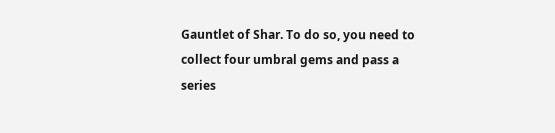Gauntlet of Shar. To do so, you need to collect four umbral gems and pass a series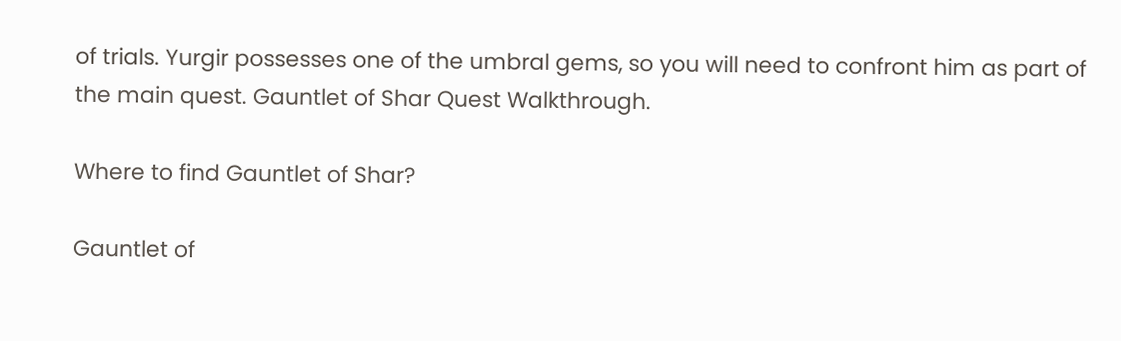of trials. Yurgir possesses one of the umbral gems, so you will need to confront him as part of the main quest. Gauntlet of Shar Quest Walkthrough.

Where to find Gauntlet of Shar?

Gauntlet of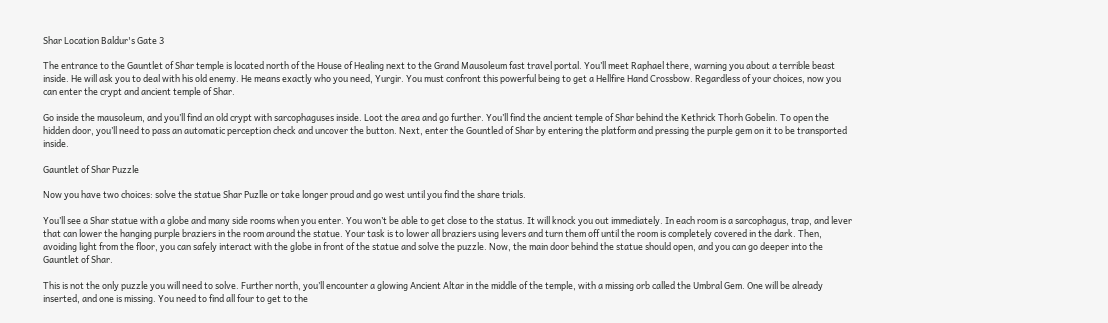Shar Location Baldur's Gate 3

The entrance to the Gauntlet of Shar temple is located north of the House of Healing next to the Grand Mausoleum fast travel portal. You’ll meet Raphael there, warning you about a terrible beast inside. He will ask you to deal with his old enemy. He means exactly who you need, Yurgir. You must confront this powerful being to get a Hellfire Hand Crossbow. Regardless of your choices, now you can enter the crypt and ancient temple of Shar.

Go inside the mausoleum, and you’ll find an old crypt with sarcophaguses inside. Loot the area and go further. You’ll find the ancient temple of Shar behind the Kethrick Thorh Gobelin. To open the hidden door, you’ll need to pass an automatic perception check and uncover the button. Next, enter the Gountled of Shar by entering the platform and pressing the purple gem on it to be transported inside.

Gauntlet of Shar Puzzle

Now you have two choices: solve the statue Shar Puzlle or take longer proud and go west until you find the share trials.

You’ll see a Shar statue with a globe and many side rooms when you enter. You won’t be able to get close to the status. It will knock you out immediately. In each room is a sarcophagus, trap, and lever that can lower the hanging purple braziers in the room around the statue. Your task is to lower all braziers using levers and turn them off until the room is completely covered in the dark. Then, avoiding light from the floor, you can safely interact with the globe in front of the statue and solve the puzzle. Now, the main door behind the statue should open, and you can go deeper into the Gauntlet of Shar.

This is not the only puzzle you will need to solve. Further north, you’ll encounter a glowing Ancient Altar in the middle of the temple, with a missing orb called the Umbral Gem. One will be already inserted, and one is missing. You need to find all four to get to the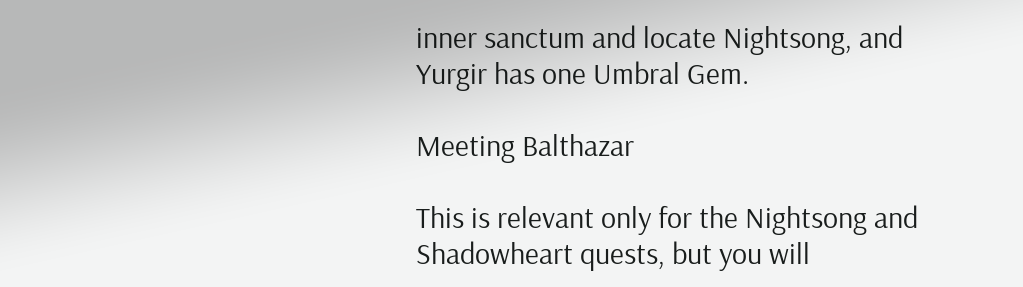inner sanctum and locate Nightsong, and Yurgir has one Umbral Gem.

Meeting Balthazar

This is relevant only for the Nightsong and Shadowheart quests, but you will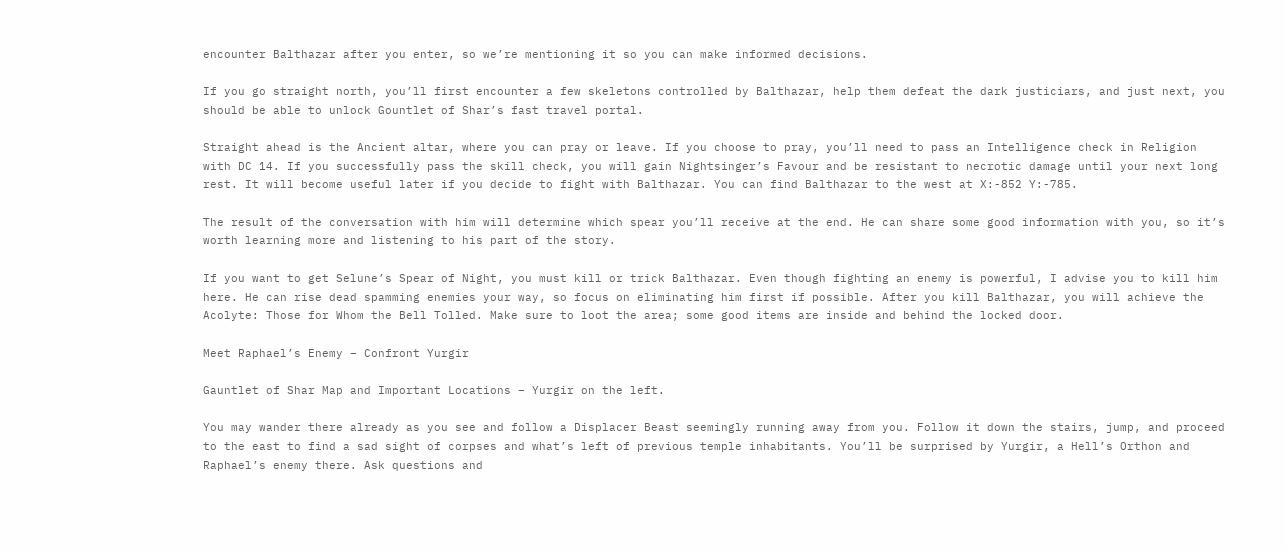encounter Balthazar after you enter, so we’re mentioning it so you can make informed decisions.

If you go straight north, you’ll first encounter a few skeletons controlled by Balthazar, help them defeat the dark justiciars, and just next, you should be able to unlock Gountlet of Shar’s fast travel portal.

Straight ahead is the Ancient altar, where you can pray or leave. If you choose to pray, you’ll need to pass an Intelligence check in Religion with DC 14. If you successfully pass the skill check, you will gain Nightsinger’s Favour and be resistant to necrotic damage until your next long rest. It will become useful later if you decide to fight with Balthazar. You can find Balthazar to the west at X:-852 Y:-785.

The result of the conversation with him will determine which spear you’ll receive at the end. He can share some good information with you, so it’s worth learning more and listening to his part of the story.

If you want to get Selune’s Spear of Night, you must kill or trick Balthazar. Even though fighting an enemy is powerful, I advise you to kill him here. He can rise dead spamming enemies your way, so focus on eliminating him first if possible. After you kill Balthazar, you will achieve the Acolyte: Those for Whom the Bell Tolled. Make sure to loot the area; some good items are inside and behind the locked door.

Meet Raphael’s Enemy – Confront Yurgir

Gauntlet of Shar Map and Important Locations – Yurgir on the left.

You may wander there already as you see and follow a Displacer Beast seemingly running away from you. Follow it down the stairs, jump, and proceed to the east to find a sad sight of corpses and what’s left of previous temple inhabitants. You’ll be surprised by Yurgir, a Hell’s Orthon and Raphael’s enemy there. Ask questions and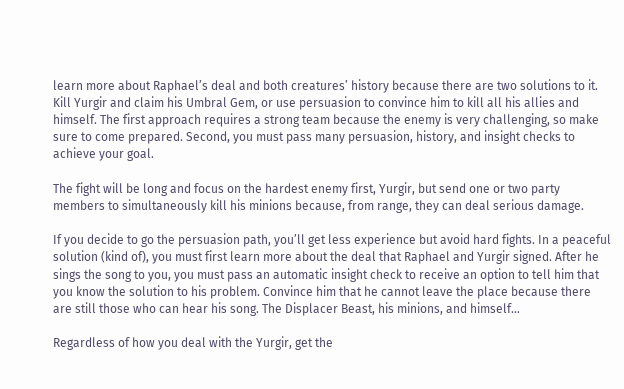learn more about Raphael’s deal and both creatures’ history because there are two solutions to it. Kill Yurgir and claim his Umbral Gem, or use persuasion to convince him to kill all his allies and himself. The first approach requires a strong team because the enemy is very challenging, so make sure to come prepared. Second, you must pass many persuasion, history, and insight checks to achieve your goal.

The fight will be long and focus on the hardest enemy first, Yurgir, but send one or two party members to simultaneously kill his minions because, from range, they can deal serious damage.

If you decide to go the persuasion path, you’ll get less experience but avoid hard fights. In a peaceful solution (kind of), you must first learn more about the deal that Raphael and Yurgir signed. After he sings the song to you, you must pass an automatic insight check to receive an option to tell him that you know the solution to his problem. Convince him that he cannot leave the place because there are still those who can hear his song. The Displacer Beast, his minions, and himself…

Regardless of how you deal with the Yurgir, get the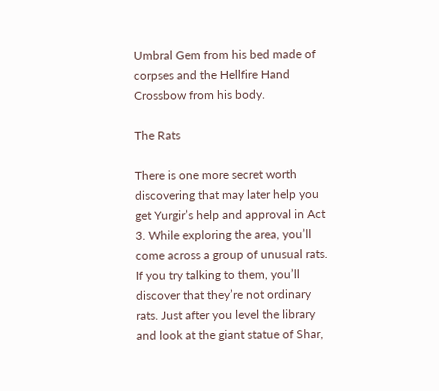Umbral Gem from his bed made of corpses and the Hellfire Hand Crossbow from his body.

The Rats

There is one more secret worth discovering that may later help you get Yurgir’s help and approval in Act 3. While exploring the area, you’ll come across a group of unusual rats. If you try talking to them, you’ll discover that they’re not ordinary rats. Just after you level the library and look at the giant statue of Shar,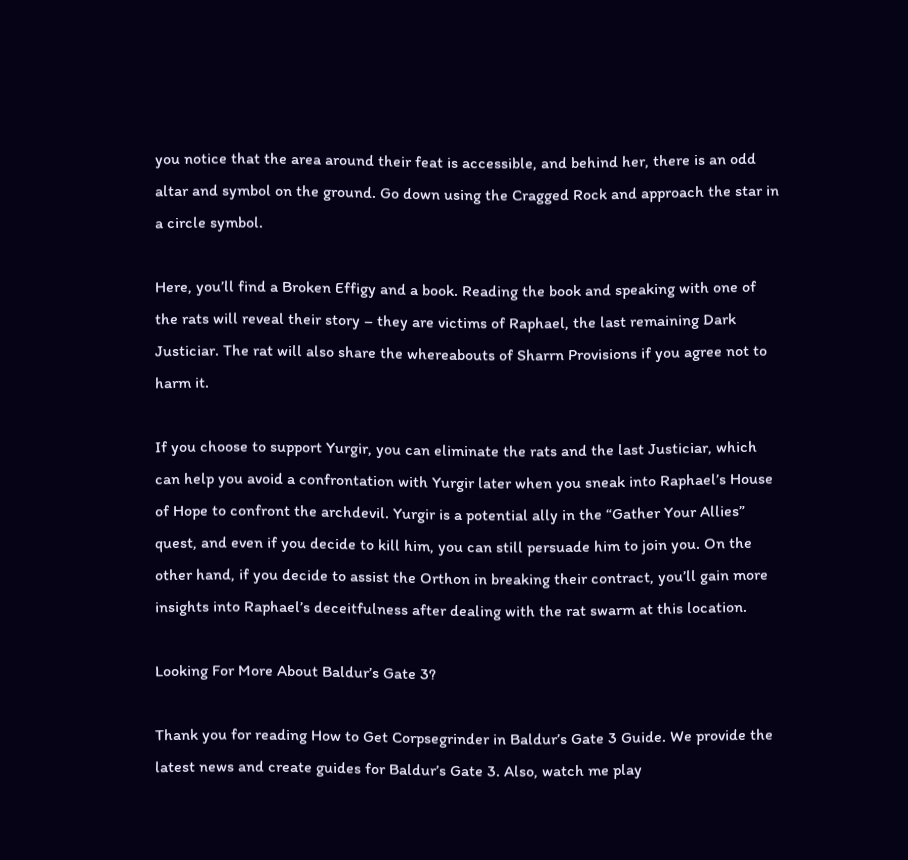you notice that the area around their feat is accessible, and behind her, there is an odd altar and symbol on the ground. Go down using the Cragged Rock and approach the star in a circle symbol.

Here, you’ll find a Broken Effigy and a book. Reading the book and speaking with one of the rats will reveal their story – they are victims of Raphael, the last remaining Dark Justiciar. The rat will also share the whereabouts of Sharrn Provisions if you agree not to harm it.

If you choose to support Yurgir, you can eliminate the rats and the last Justiciar, which can help you avoid a confrontation with Yurgir later when you sneak into Raphael’s House of Hope to confront the archdevil. Yurgir is a potential ally in the “Gather Your Allies” quest, and even if you decide to kill him, you can still persuade him to join you. On the other hand, if you decide to assist the Orthon in breaking their contract, you’ll gain more insights into Raphael’s deceitfulness after dealing with the rat swarm at this location.

Looking For More About Baldur’s Gate 3?

Thank you for reading How to Get Corpsegrinder in Baldur’s Gate 3 Guide. We provide the latest news and create guides for Baldur’s Gate 3. Also, watch me play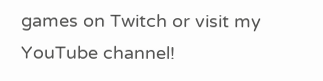games on Twitch or visit my YouTube channel!